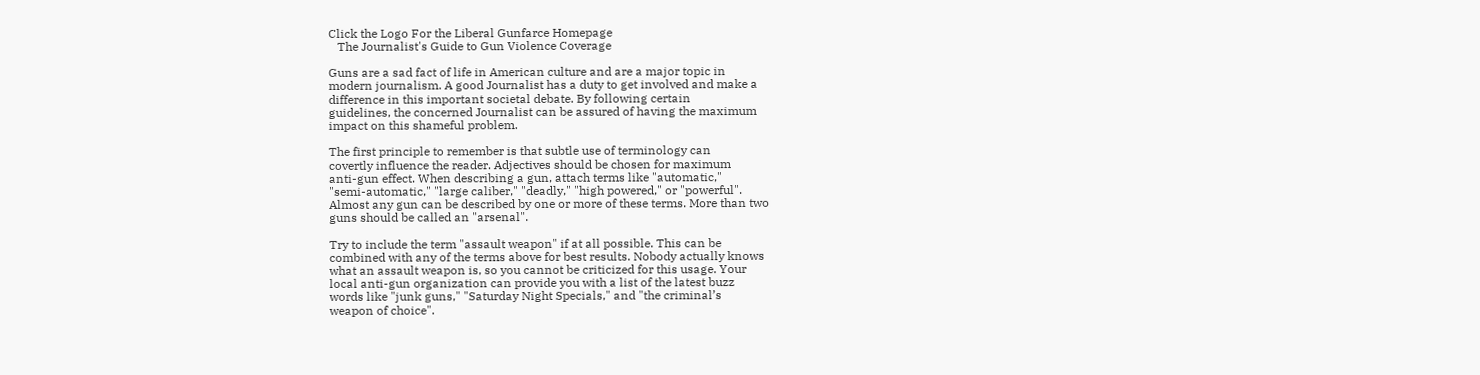Click the Logo For the Liberal Gunfarce Homepage
   The Journalist's Guide to Gun Violence Coverage

Guns are a sad fact of life in American culture and are a major topic in
modern journalism. A good Journalist has a duty to get involved and make a
difference in this important societal debate. By following certain
guidelines, the concerned Journalist can be assured of having the maximum
impact on this shameful problem.

The first principle to remember is that subtle use of terminology can
covertly influence the reader. Adjectives should be chosen for maximum
anti-gun effect. When describing a gun, attach terms like "automatic,"
"semi-automatic," "large caliber," "deadly," "high powered," or "powerful".
Almost any gun can be described by one or more of these terms. More than two
guns should be called an "arsenal".

Try to include the term "assault weapon" if at all possible. This can be
combined with any of the terms above for best results. Nobody actually knows
what an assault weapon is, so you cannot be criticized for this usage. Your
local anti-gun organization can provide you with a list of the latest buzz
words like "junk guns," "Saturday Night Specials," and "the criminal’s
weapon of choice".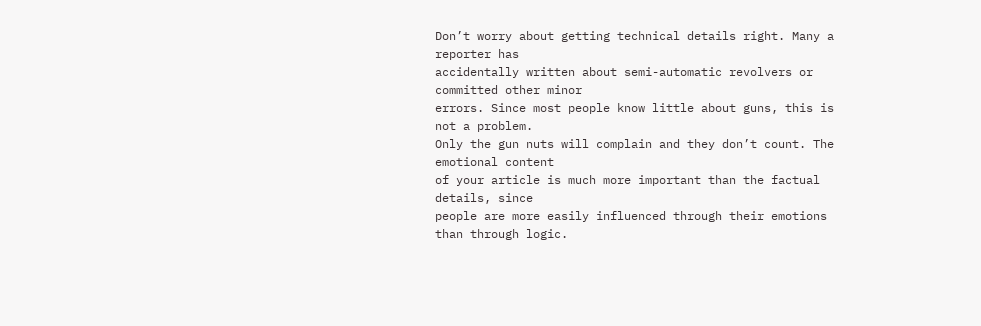Don’t worry about getting technical details right. Many a reporter has
accidentally written about semi-automatic revolvers or committed other minor
errors. Since most people know little about guns, this is not a problem.
Only the gun nuts will complain and they don’t count. The emotional content
of your article is much more important than the factual details, since
people are more easily influenced through their emotions than through logic.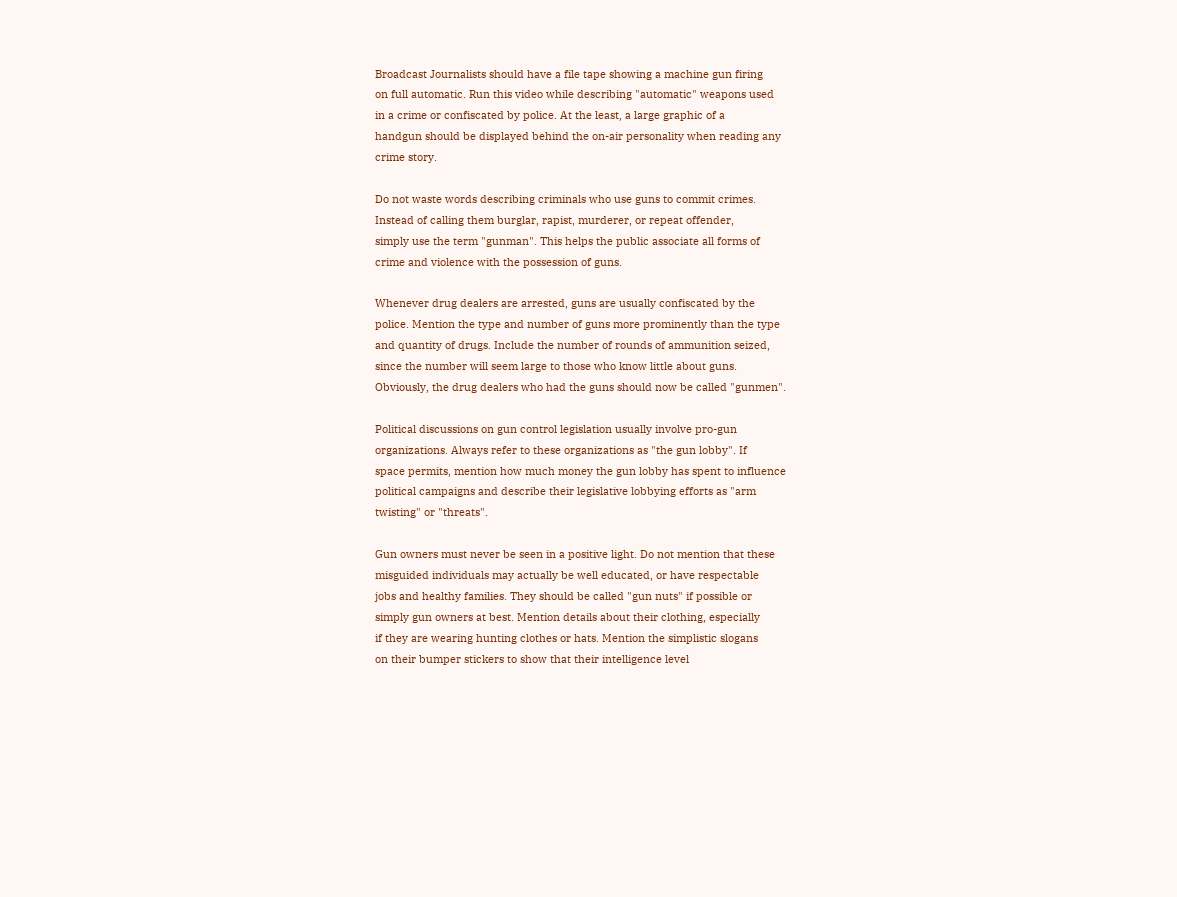Broadcast Journalists should have a file tape showing a machine gun firing
on full automatic. Run this video while describing "automatic" weapons used
in a crime or confiscated by police. At the least, a large graphic of a
handgun should be displayed behind the on-air personality when reading any
crime story.

Do not waste words describing criminals who use guns to commit crimes.
Instead of calling them burglar, rapist, murderer, or repeat offender,
simply use the term "gunman". This helps the public associate all forms of
crime and violence with the possession of guns.

Whenever drug dealers are arrested, guns are usually confiscated by the
police. Mention the type and number of guns more prominently than the type
and quantity of drugs. Include the number of rounds of ammunition seized,
since the number will seem large to those who know little about guns.
Obviously, the drug dealers who had the guns should now be called "gunmen".

Political discussions on gun control legislation usually involve pro-gun
organizations. Always refer to these organizations as "the gun lobby". If
space permits, mention how much money the gun lobby has spent to influence
political campaigns and describe their legislative lobbying efforts as "arm
twisting" or "threats".

Gun owners must never be seen in a positive light. Do not mention that these
misguided individuals may actually be well educated, or have respectable
jobs and healthy families. They should be called "gun nuts" if possible or
simply gun owners at best. Mention details about their clothing, especially
if they are wearing hunting clothes or hats. Mention the simplistic slogans
on their bumper stickers to show that their intelligence level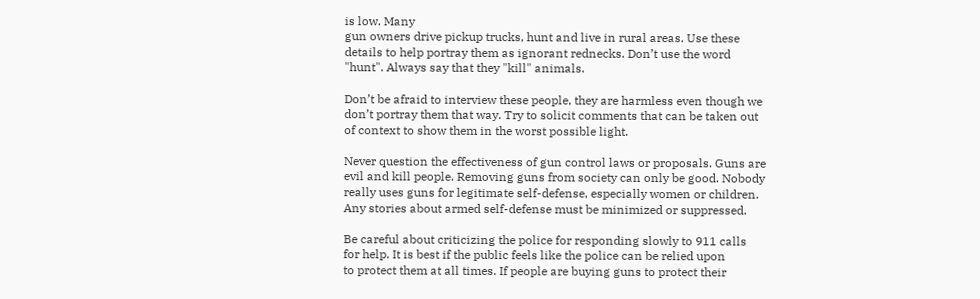is low. Many
gun owners drive pickup trucks, hunt and live in rural areas. Use these
details to help portray them as ignorant rednecks. Don’t use the word
"hunt". Always say that they "kill" animals.

Don’t be afraid to interview these people, they are harmless even though we
don’t portray them that way. Try to solicit comments that can be taken out
of context to show them in the worst possible light.

Never question the effectiveness of gun control laws or proposals. Guns are
evil and kill people. Removing guns from society can only be good. Nobody
really uses guns for legitimate self-defense, especially women or children.
Any stories about armed self-defense must be minimized or suppressed.

Be careful about criticizing the police for responding slowly to 911 calls
for help. It is best if the public feels like the police can be relied upon
to protect them at all times. If people are buying guns to protect their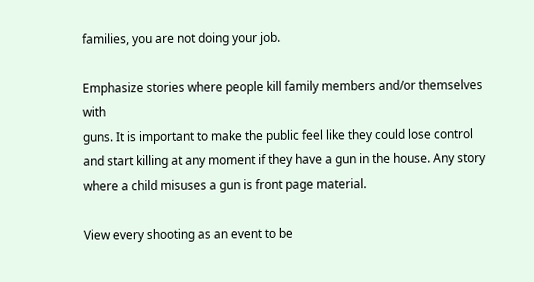families, you are not doing your job.

Emphasize stories where people kill family members and/or themselves with
guns. It is important to make the public feel like they could lose control
and start killing at any moment if they have a gun in the house. Any story
where a child misuses a gun is front page material.

View every shooting as an event to be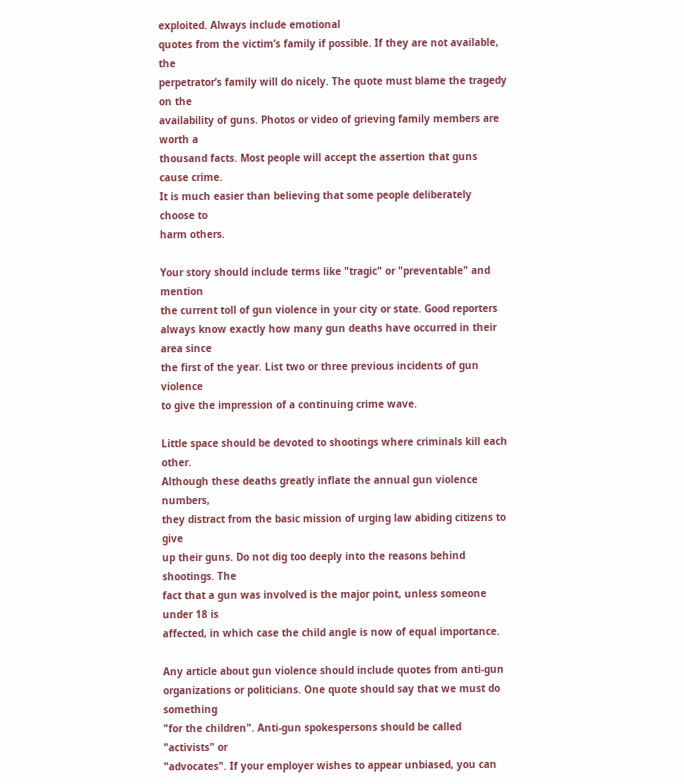exploited. Always include emotional
quotes from the victim’s family if possible. If they are not available, the
perpetrator’s family will do nicely. The quote must blame the tragedy on the
availability of guns. Photos or video of grieving family members are worth a
thousand facts. Most people will accept the assertion that guns cause crime.
It is much easier than believing that some people deliberately choose to
harm others.

Your story should include terms like "tragic" or "preventable" and mention
the current toll of gun violence in your city or state. Good reporters
always know exactly how many gun deaths have occurred in their area since
the first of the year. List two or three previous incidents of gun violence
to give the impression of a continuing crime wave.

Little space should be devoted to shootings where criminals kill each other.
Although these deaths greatly inflate the annual gun violence numbers,
they distract from the basic mission of urging law abiding citizens to give
up their guns. Do not dig too deeply into the reasons behind shootings. The
fact that a gun was involved is the major point, unless someone under 18 is
affected, in which case the child angle is now of equal importance.

Any article about gun violence should include quotes from anti-gun
organizations or politicians. One quote should say that we must do something
"for the children". Anti-gun spokespersons should be called "activists" or
"advocates". If your employer wishes to appear unbiased, you can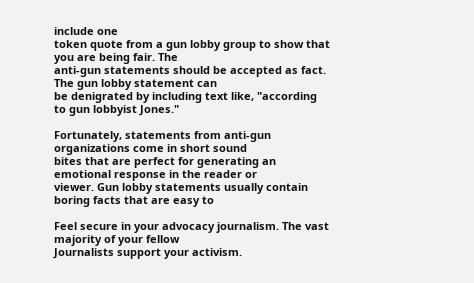include one
token quote from a gun lobby group to show that you are being fair. The
anti-gun statements should be accepted as fact. The gun lobby statement can
be denigrated by including text like, "according to gun lobbyist Jones."

Fortunately, statements from anti-gun organizations come in short sound
bites that are perfect for generating an emotional response in the reader or
viewer. Gun lobby statements usually contain boring facts that are easy to

Feel secure in your advocacy journalism. The vast majority of your fellow
Journalists support your activism.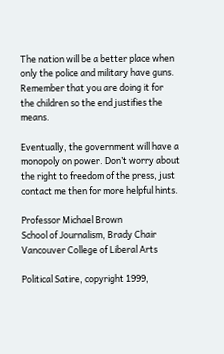The nation will be a better place when
only the police and military have guns. Remember that you are doing it for
the children so the end justifies the means.

Eventually, the government will have a monopoly on power. Don’t worry about
the right to freedom of the press, just contact me then for more helpful hints.

Professor Michael Brown
School of Journalism, Brady Chair
Vancouver College of Liberal Arts

Political Satire, copyright 1999,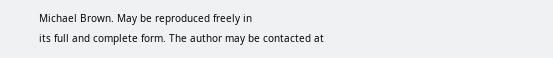Michael Brown. May be reproduced freely in
its full and complete form. The author may be contacted at